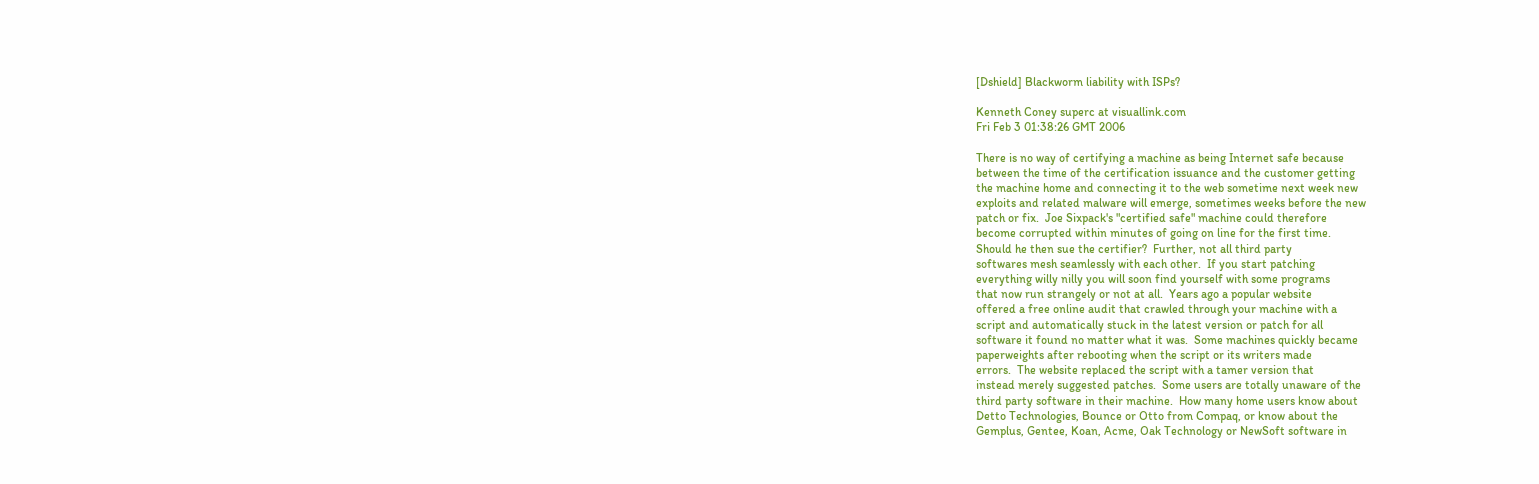[Dshield] Blackworm liability with ISPs?

Kenneth Coney superc at visuallink.com
Fri Feb 3 01:38:26 GMT 2006

There is no way of certifying a machine as being Internet safe because
between the time of the certification issuance and the customer getting
the machine home and connecting it to the web sometime next week new
exploits and related malware will emerge, sometimes weeks before the new
patch or fix.  Joe Sixpack's "certified safe" machine could therefore
become corrupted within minutes of going on line for the first time.
Should he then sue the certifier?  Further, not all third party
softwares mesh seamlessly with each other.  If you start patching
everything willy nilly you will soon find yourself with some programs
that now run strangely or not at all.  Years ago a popular website
offered a free online audit that crawled through your machine with a
script and automatically stuck in the latest version or patch for all
software it found no matter what it was.  Some machines quickly became
paperweights after rebooting when the script or its writers made
errors.  The website replaced the script with a tamer version that
instead merely suggested patches.  Some users are totally unaware of the
third party software in their machine.  How many home users know about
Detto Technologies, Bounce or Otto from Compaq, or know about the
Gemplus, Gentee, Koan, Acme, Oak Technology or NewSoft software in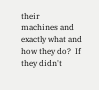their
machines and exactly what and how they do?  If they didn't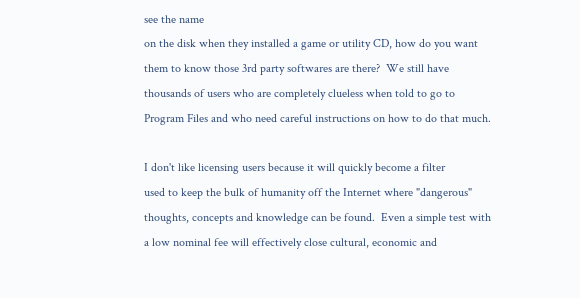see the name
on the disk when they installed a game or utility CD, how do you want
them to know those 3rd party softwares are there?  We still have
thousands of users who are completely clueless when told to go to
Program Files and who need careful instructions on how to do that much.

I don't like licensing users because it will quickly become a filter
used to keep the bulk of humanity off the Internet where "dangerous"
thoughts, concepts and knowledge can be found.  Even a simple test with
a low nominal fee will effectively close cultural, economic and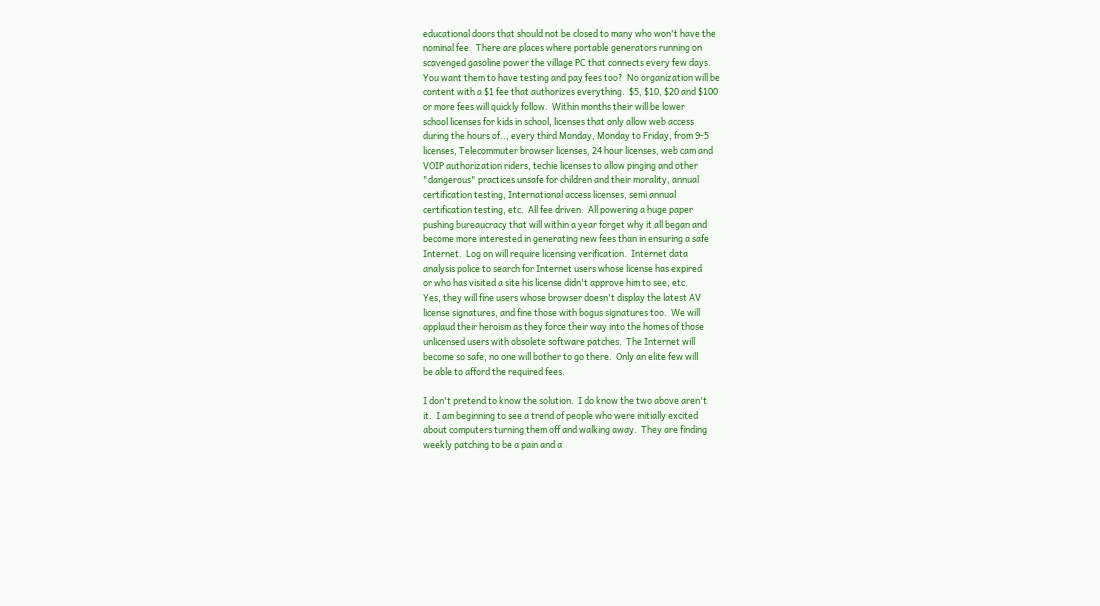educational doors that should not be closed to many who won't have the
nominal fee.  There are places where portable generators running on
scavenged gasoline power the village PC that connects every few days.
You want them to have testing and pay fees too?  No organization will be
content with a $1 fee that authorizes everything.  $5, $10, $20 and $100
or more fees will quickly follow.  Within months their will be lower
school licenses for kids in school, licenses that only allow web access
during the hours of.., every third Monday, Monday to Friday, from 9-5
licenses, Telecommuter browser licenses, 24 hour licenses, web cam and
VOIP authorization riders, techie licenses to allow pinging and other
"dangerous" practices unsafe for children and their morality, annual
certification testing, International access licenses, semi annual
certification testing, etc.  All fee driven.  All powering a huge paper
pushing bureaucracy that will within a year forget why it all began and
become more interested in generating new fees than in ensuring a safe
Internet.  Log on will require licensing verification.  Internet data
analysis police to search for Internet users whose license has expired
or who has visited a site his license didn't approve him to see, etc.
Yes, they will fine users whose browser doesn't display the latest AV
license signatures, and fine those with bogus signatures too.  We will
applaud their heroism as they force their way into the homes of those
unlicensed users with obsolete software patches.  The Internet will
become so safe, no one will bother to go there.  Only an elite few will
be able to afford the required fees.

I don't pretend to know the solution.  I do know the two above aren't
it.  I am beginning to see a trend of people who were initially excited
about computers turning them off and walking away.  They are finding
weekly patching to be a pain and a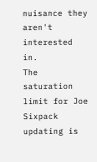nuisance they aren't interested in.
The saturation limit for Joe Sixpack updating is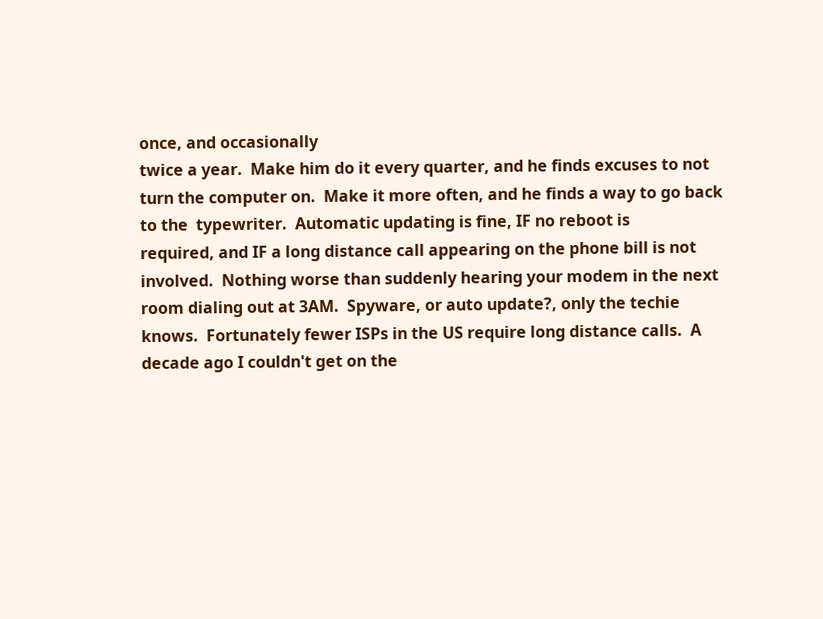once, and occasionally
twice a year.  Make him do it every quarter, and he finds excuses to not
turn the computer on.  Make it more often, and he finds a way to go back
to the  typewriter.  Automatic updating is fine, IF no reboot is
required, and IF a long distance call appearing on the phone bill is not
involved.  Nothing worse than suddenly hearing your modem in the next
room dialing out at 3AM.  Spyware, or auto update?, only the techie
knows.  Fortunately fewer ISPs in the US require long distance calls.  A
decade ago I couldn't get on the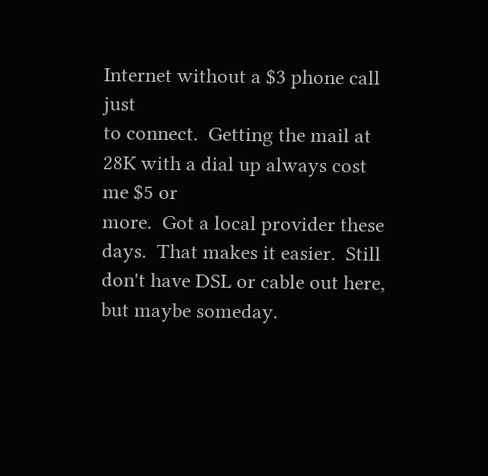Internet without a $3 phone call just
to connect.  Getting the mail at 28K with a dial up always cost me $5 or
more.  Got a local provider these days.  That makes it easier.  Still
don't have DSL or cable out here, but maybe someday.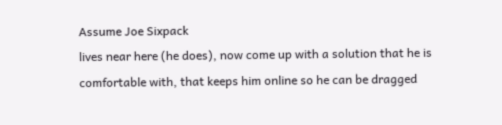Assume Joe Sixpack
lives near here (he does), now come up with a solution that he is
comfortable with, that keeps him online so he can be dragged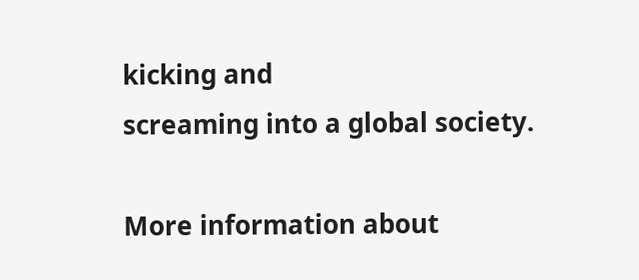kicking and
screaming into a global society.

More information about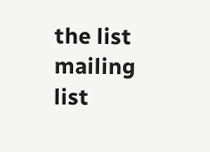the list mailing list